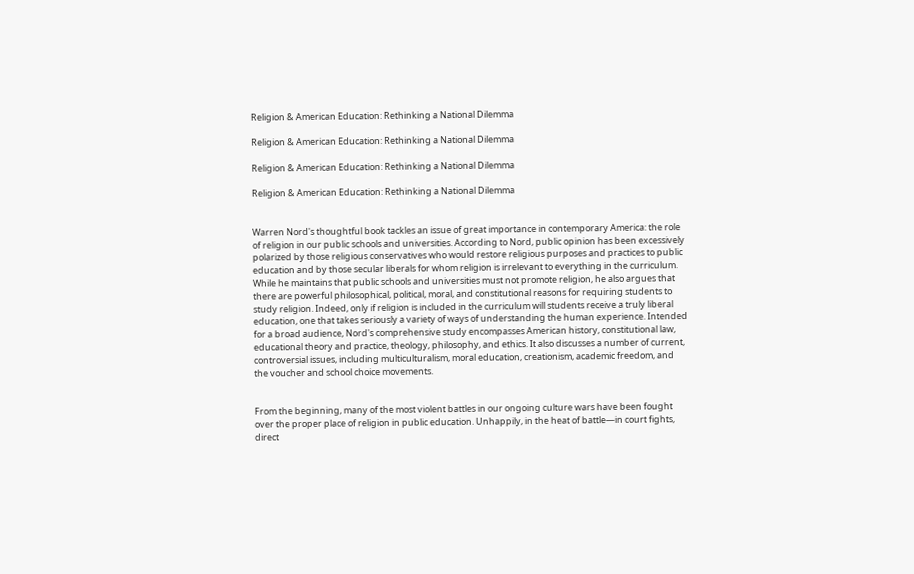Religion & American Education: Rethinking a National Dilemma

Religion & American Education: Rethinking a National Dilemma

Religion & American Education: Rethinking a National Dilemma

Religion & American Education: Rethinking a National Dilemma


Warren Nord's thoughtful book tackles an issue of great importance in contemporary America: the role of religion in our public schools and universities. According to Nord, public opinion has been excessively polarized by those religious conservatives who would restore religious purposes and practices to public education and by those secular liberals for whom religion is irrelevant to everything in the curriculum. While he maintains that public schools and universities must not promote religion, he also argues that there are powerful philosophical, political, moral, and constitutional reasons for requiring students to study religion. Indeed, only if religion is included in the curriculum will students receive a truly liberal education, one that takes seriously a variety of ways of understanding the human experience. Intended for a broad audience, Nord's comprehensive study encompasses American history, constitutional law, educational theory and practice, theology, philosophy, and ethics. It also discusses a number of current, controversial issues, including multiculturalism, moral education, creationism, academic freedom, and the voucher and school choice movements.


From the beginning, many of the most violent battles in our ongoing culture wars have been fought over the proper place of religion in public education. Unhappily, in the heat of battle—in court fights, direct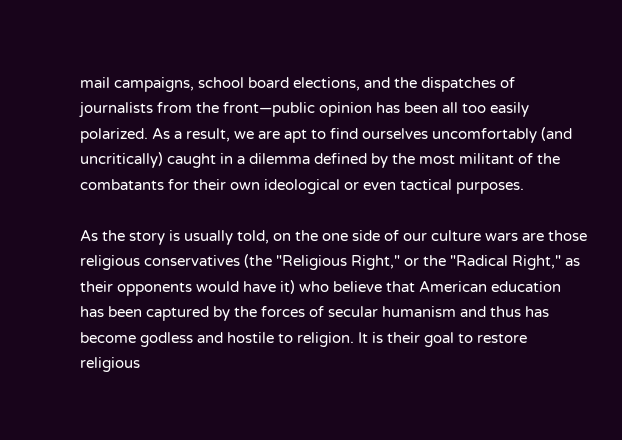mail campaigns, school board elections, and the dispatches of journalists from the front—public opinion has been all too easily polarized. As a result, we are apt to find ourselves uncomfortably (and uncritically) caught in a dilemma defined by the most militant of the combatants for their own ideological or even tactical purposes.

As the story is usually told, on the one side of our culture wars are those religious conservatives (the "Religious Right," or the "Radical Right," as their opponents would have it) who believe that American education has been captured by the forces of secular humanism and thus has become godless and hostile to religion. It is their goal to restore religious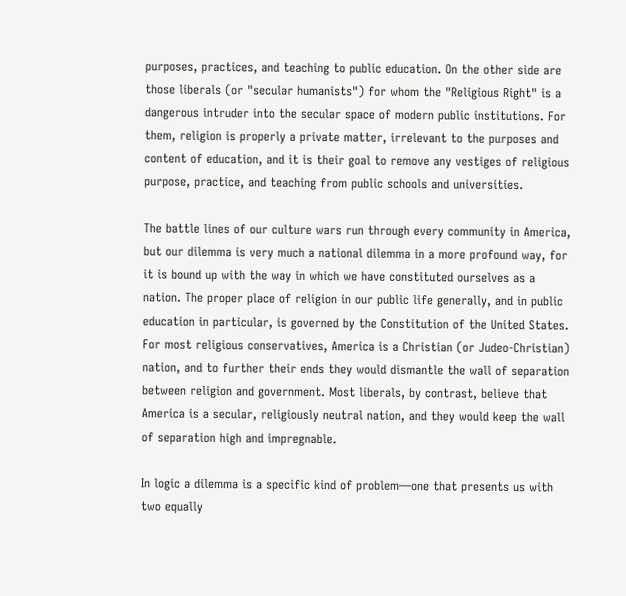purposes, practices, and teaching to public education. On the other side are those liberals (or "secular humanists") for whom the "Religious Right" is a dangerous intruder into the secular space of modern public institutions. For them, religion is properly a private matter, irrelevant to the purposes and content of education, and it is their goal to remove any vestiges of religious purpose, practice, and teaching from public schools and universities.

The battle lines of our culture wars run through every community in America, but our dilemma is very much a national dilemma in a more profound way, for it is bound up with the way in which we have constituted ourselves as a nation. The proper place of religion in our public life generally, and in public education in particular, is governed by the Constitution of the United States. For most religious conservatives, America is a Christian (or Judeo-Christian) nation, and to further their ends they would dismantle the wall of separation between religion and government. Most liberals, by contrast, believe that America is a secular, religiously neutral nation, and they would keep the wall of separation high and impregnable.

In logic a dilemma is a specific kind of problem—one that presents us with two equally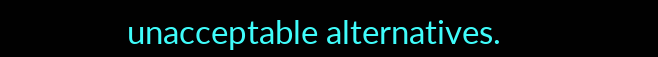unacceptable alternatives.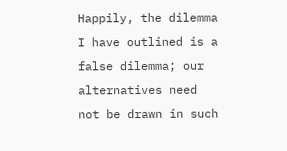Happily, the dilemma I have outlined is a false dilemma; our alternatives need not be drawn in such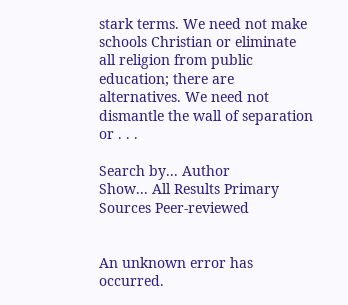stark terms. We need not make schools Christian or eliminate all religion from public education; there are alternatives. We need not dismantle the wall of separation or . . .

Search by... Author
Show... All Results Primary Sources Peer-reviewed


An unknown error has occurred.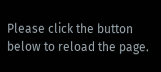Please click the button below to reload the page.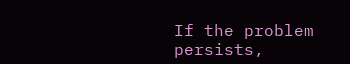If the problem persists,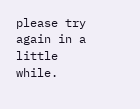please try again in a little while.